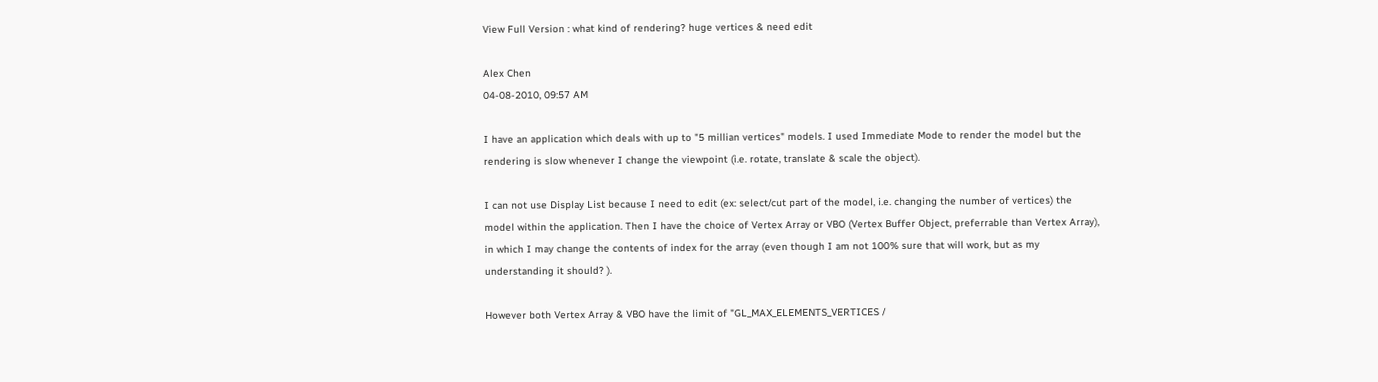View Full Version : what kind of rendering? huge vertices & need edit

Alex Chen
04-08-2010, 09:57 AM

I have an application which deals with up to "5 millian vertices" models. I used Immediate Mode to render the model but the rendering is slow whenever I change the viewpoint (i.e. rotate, translate & scale the object).

I can not use Display List because I need to edit (ex: select/cut part of the model, i.e. changing the number of vertices) the model within the application. Then I have the choice of Vertex Array or VBO (Vertex Buffer Object, preferrable than Vertex Array), in which I may change the contents of index for the array (even though I am not 100% sure that will work, but as my understanding it should? ).

However both Vertex Array & VBO have the limit of "GL_MAX_ELEMENTS_VERTICES /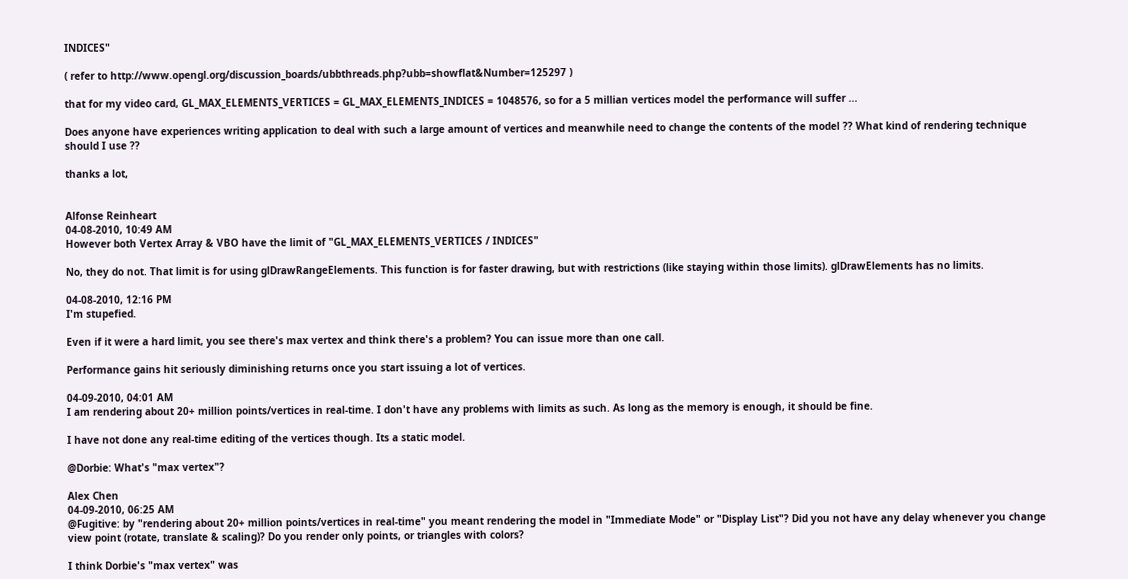INDICES"

( refer to http://www.opengl.org/discussion_boards/ubbthreads.php?ubb=showflat&Number=125297 )

that for my video card, GL_MAX_ELEMENTS_VERTICES = GL_MAX_ELEMENTS_INDICES = 1048576, so for a 5 millian vertices model the performance will suffer ...

Does anyone have experiences writing application to deal with such a large amount of vertices and meanwhile need to change the contents of the model ?? What kind of rendering technique should I use ??

thanks a lot,


Alfonse Reinheart
04-08-2010, 10:49 AM
However both Vertex Array & VBO have the limit of "GL_MAX_ELEMENTS_VERTICES / INDICES"

No, they do not. That limit is for using glDrawRangeElements. This function is for faster drawing, but with restrictions (like staying within those limits). glDrawElements has no limits.

04-08-2010, 12:16 PM
I'm stupefied.

Even if it were a hard limit, you see there's max vertex and think there's a problem? You can issue more than one call.

Performance gains hit seriously diminishing returns once you start issuing a lot of vertices.

04-09-2010, 04:01 AM
I am rendering about 20+ million points/vertices in real-time. I don't have any problems with limits as such. As long as the memory is enough, it should be fine.

I have not done any real-time editing of the vertices though. Its a static model.

@Dorbie: What's "max vertex"?

Alex Chen
04-09-2010, 06:25 AM
@Fugitive: by "rendering about 20+ million points/vertices in real-time" you meant rendering the model in "Immediate Mode" or "Display List"? Did you not have any delay whenever you change view point (rotate, translate & scaling)? Do you render only points, or triangles with colors?

I think Dorbie's "max vertex" was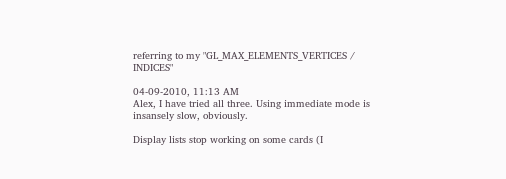referring to my "GL_MAX_ELEMENTS_VERTICES / INDICES"

04-09-2010, 11:13 AM
Alex, I have tried all three. Using immediate mode is insansely slow, obviously.

Display lists stop working on some cards (I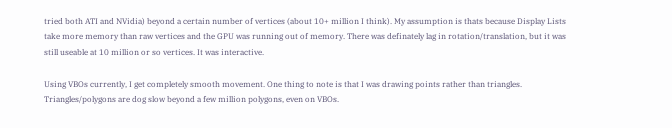tried both ATI and NVidia) beyond a certain number of vertices (about 10+ million I think). My assumption is thats because Display Lists take more memory than raw vertices and the GPU was running out of memory. There was definately lag in rotation/translation, but it was still useable at 10 million or so vertices. It was interactive.

Using VBOs currently, I get completely smooth movement. One thing to note is that I was drawing points rather than triangles. Triangles/polygons are dog slow beyond a few million polygons, even on VBOs.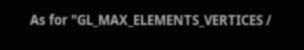As for "GL_MAX_ELEMENTS_VERTICES /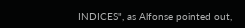INDICES", as Alfonse pointed out,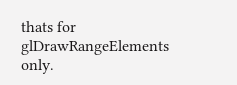thats for glDrawRangeElements only.